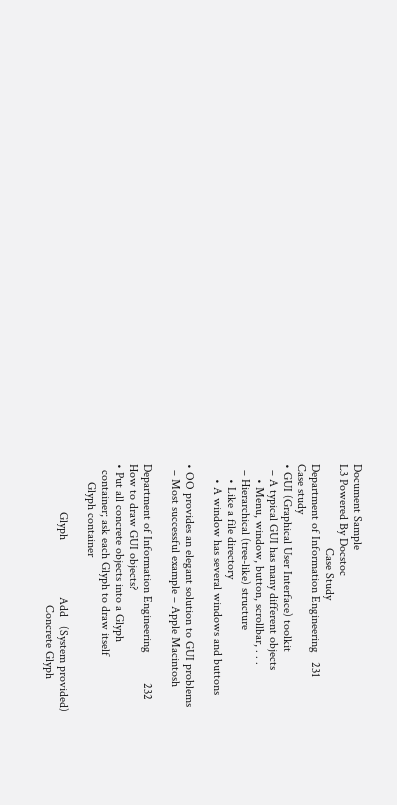Document Sample
L3 Powered By Docstoc
                            Case Study
Department of Information Engineering   231
Case study
• GUI (Graphical User Interface) toolkit
  – A typical GUI has many different objects
     • Menu, window, button, scrollbar, . . .
  – Hierarchical (tree-like) structure
     • Like a file directory
     • A window has several windows and buttons

• OO provides an elegant solution to GUI problems
  – Most successful example – Apple Macintosh

Department of Information Engineering          232
How to draw GUI objects?
• Put all concrete objects into a Glyph
  container; ask each Glyph to draw itself
      Glyph container

                Glyph                   Add   (System provided)
                                               Concrete Glyph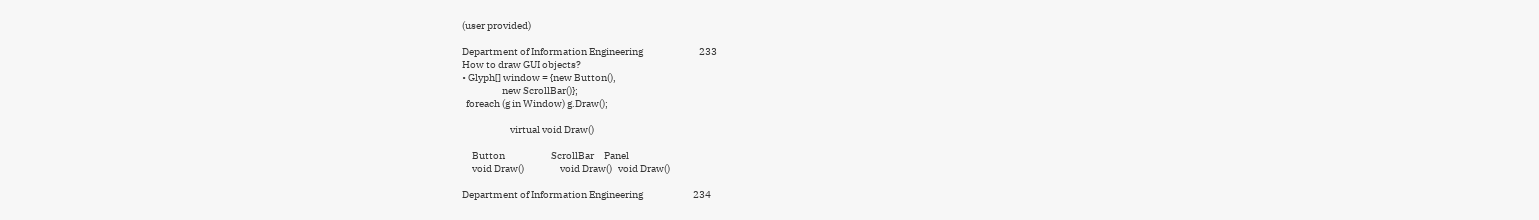(user provided)

Department of Information Engineering                            233
How to draw GUI objects?
• Glyph[] window = {new Button(),
                    new ScrollBar()};
  foreach (g in Window) g.Draw();

                        virtual void Draw()

     Button                       ScrollBar     Panel
     void Draw()                  void Draw()   void Draw()

Department of Information Engineering                         234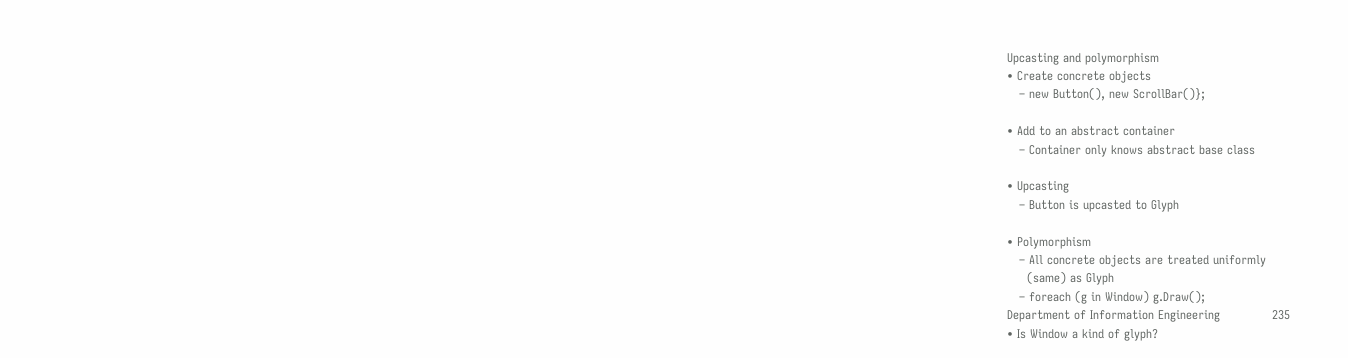Upcasting and polymorphism
• Create concrete objects
   – new Button(), new ScrollBar()};

• Add to an abstract container
   – Container only knows abstract base class

• Upcasting
   – Button is upcasted to Glyph

• Polymorphism
   – All concrete objects are treated uniformly
     (same) as Glyph
   – foreach (g in Window) g.Draw();
Department of Information Engineering             235
• Is Window a kind of glyph?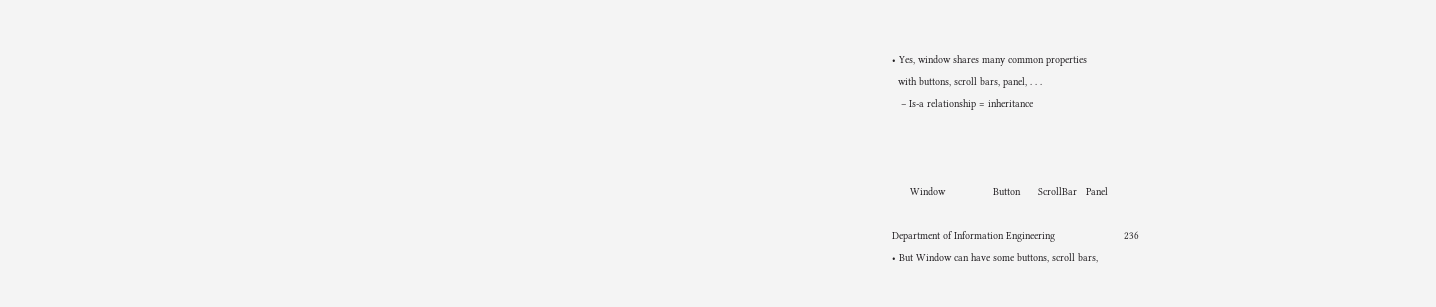• Yes, window shares many common properties
  with buttons, scroll bars, panel, . . .
   – Is-a relationship = inheritance



      Window                Button      ScrollBar   Panel

Department of Information Engineering                       236
• But Window can have some buttons, scroll bars,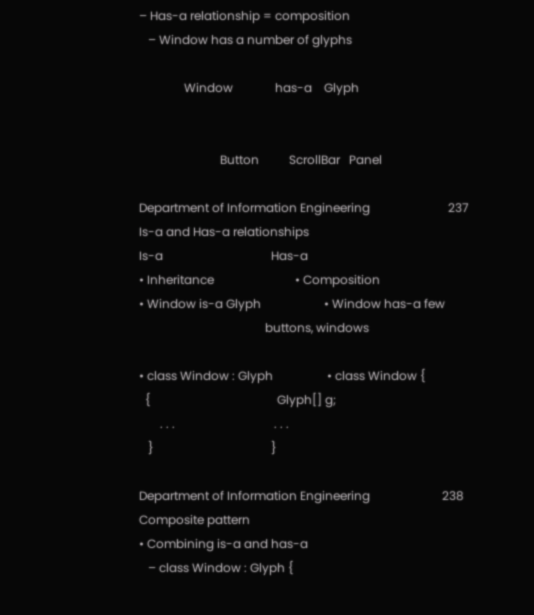– Has-a relationship = composition
   – Window has a number of glyphs

               Window              has-a    Glyph


                           Button          ScrollBar   Panel

Department of Information Engineering                          237
Is-a and Has-a relationships
Is-a                                    Has-a
• Inheritance                           • Composition
• Window is-a Glyph                     • Window has-a few
                                          buttons, windows

• class Window : Glyph                  • class Window {
  {                                          Glyph[] g;
       . . .                                 . . .
   }                                       }

Department of Information Engineering                        238
Composite pattern
• Combining is-a and has-a
   – class Window : Glyph {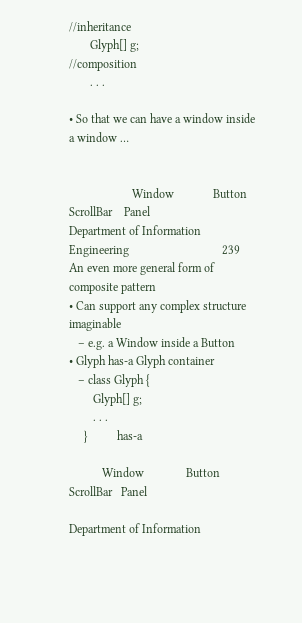//inheritance
       Glyph[] g;                                       //composition
       . . .

• So that we can have a window inside a window …


                     Window             Button    ScrollBar    Panel
Department of Information Engineering                               239
An even more general form of composite pattern
• Can support any complex structure imaginable
   – e.g. a Window inside a Button
• Glyph has-a Glyph container
   – class Glyph {
        Glyph[] g;
        . . .
     }          has-a

           Window              Button       ScrollBar   Panel

Department of Information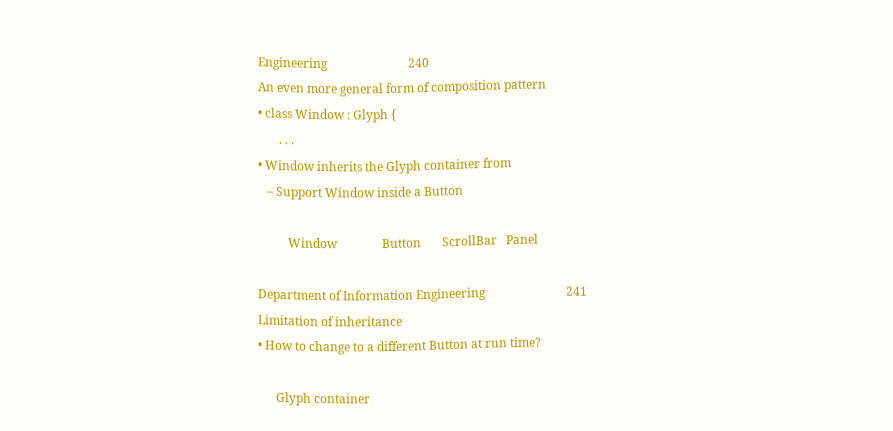Engineering                           240
An even more general form of composition pattern
• class Window : Glyph {
       . . .
• Window inherits the Glyph container from
   – Support Window inside a Button

          Window               Button       ScrollBar   Panel

Department of Information Engineering                           241
Limitation of inheritance
• How to change to a different Button at run time?

      Glyph container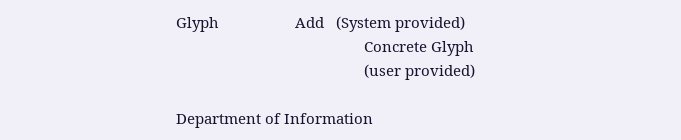Glyph                   Add   (System provided)
                                               Concrete Glyph
                                               (user provided)

Department of Information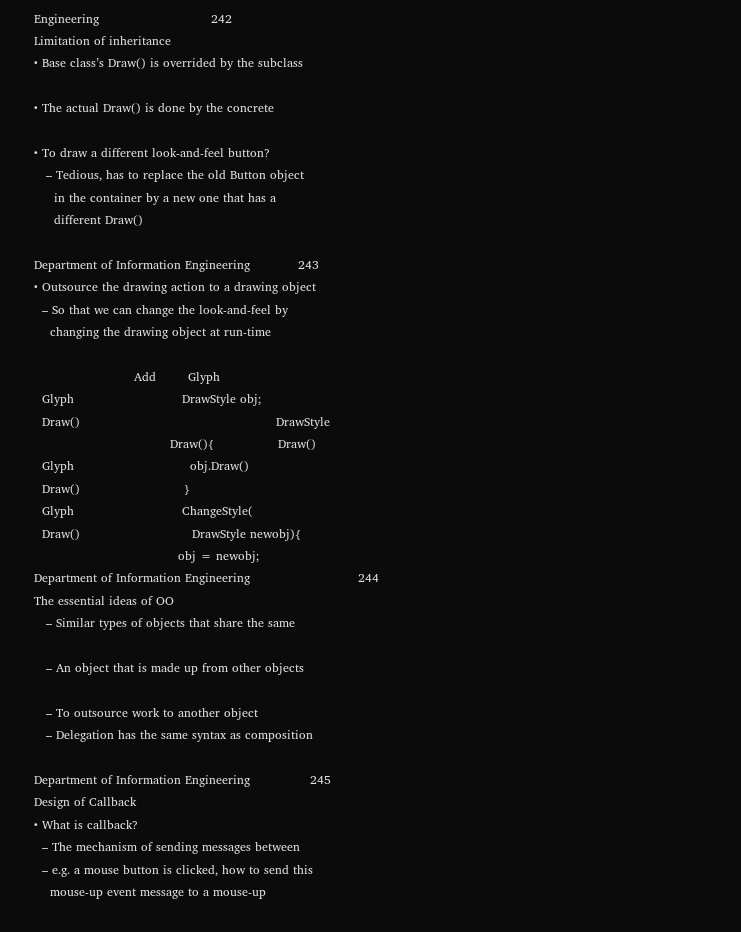Engineering                            242
Limitation of inheritance
• Base class’s Draw() is overrided by the subclass

• The actual Draw() is done by the concrete

• To draw a different look-and-feel button?
   – Tedious, has to replace the old Button object
     in the container by a new one that has a
     different Draw()

Department of Information Engineering            243
• Outsource the drawing action to a drawing object
  – So that we can change the look-and-feel by
    changing the drawing object at run-time

                         Add        Glyph
  Glyph                           DrawStyle obj;
  Draw()                                                 DrawStyle
                                  Draw(){                Draw()
  Glyph                             obj.Draw()
  Draw()                          }
  Glyph                           ChangeStyle(
  Draw()                            DrawStyle newobj){
                                    obj = newobj;
Department of Information Engineering                           244
The essential ideas of OO
   – Similar types of objects that share the same

   – An object that is made up from other objects

   – To outsource work to another object
   – Delegation has the same syntax as composition

Department of Information Engineering               245
Design of Callback
• What is callback?
  – The mechanism of sending messages between
  – e.g. a mouse button is clicked, how to send this
    mouse-up event message to a mouse-up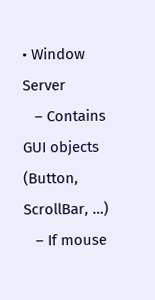• Window Server
   – Contains GUI objects (Button, ScrollBar, …)
   – If mouse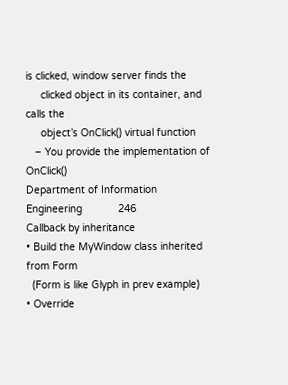is clicked, window server finds the
     clicked object in its container, and calls the
     object’s OnClick() virtual function
   – You provide the implementation of OnClick()
Department of Information Engineering            246
Callback by inheritance
• Build the MyWindow class inherited from Form
  (Form is like Glyph in prev example)
• Override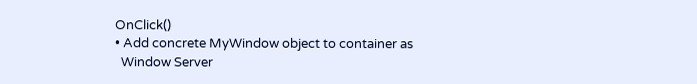OnClick()
• Add concrete MyWindow object to container as
  Window Server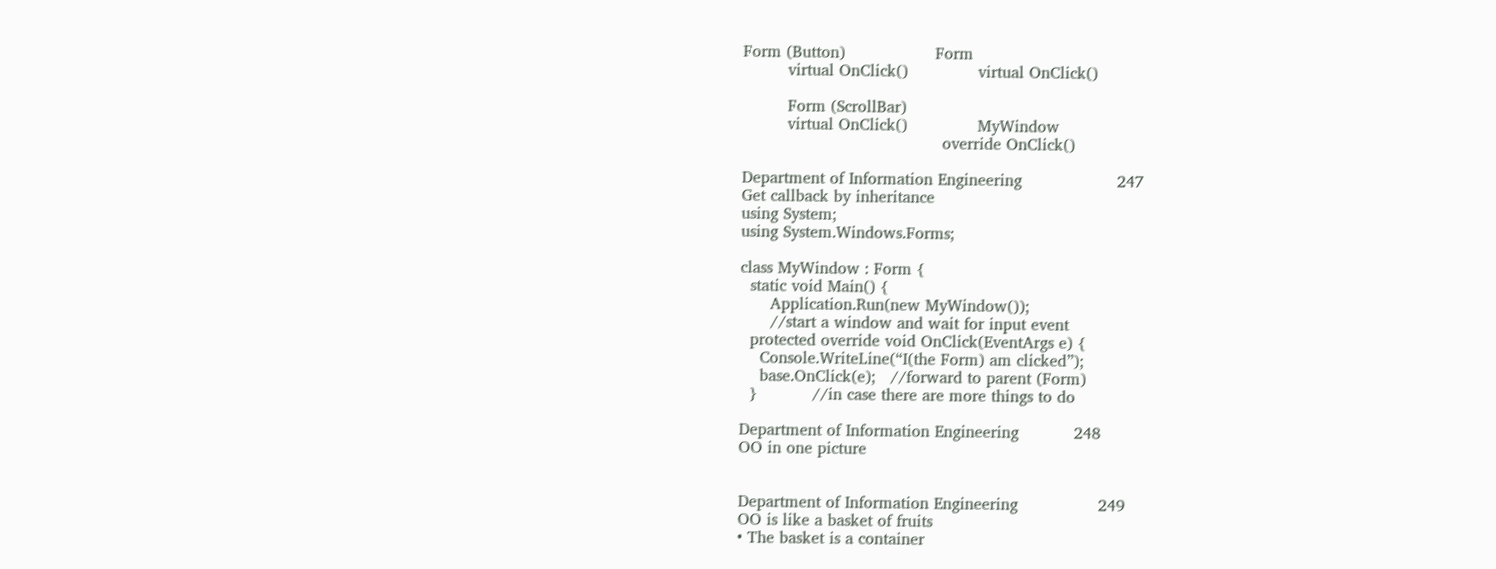Form (Button)                  Form
         virtual OnClick()              virtual OnClick()

         Form (ScrollBar)
         virtual OnClick()              MyWindow
                                        override OnClick()

Department of Information Engineering                   247
Get callback by inheritance
using System;
using System.Windows.Forms;

class MyWindow : Form {
  static void Main() {
      Application.Run(new MyWindow());
      //start a window and wait for input event
  protected override void OnClick(EventArgs e) {
    Console.WriteLine(“I(the Form) am clicked”);
    base.OnClick(e);   //forward to parent (Form)
  }           //in case there are more things to do

Department of Information Engineering           248
OO in one picture


Department of Information Engineering                249
OO is like a basket of fruits
• The basket is a container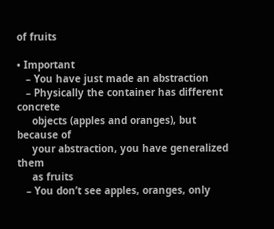of fruits

• Important
   – You have just made an abstraction
   – Physically the container has different concrete
     objects (apples and oranges), but because of
     your abstraction, you have generalized them
     as fruits
   – You don’t see apples, oranges, only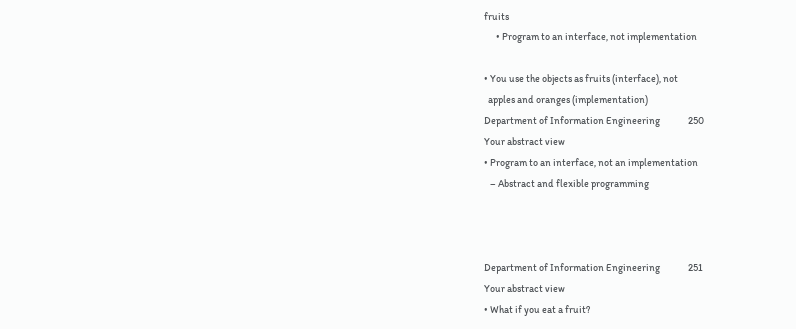fruits
      • Program to an interface, not implementation

• You use the objects as fruits (interface), not
  apples and oranges (implementation)
Department of Information Engineering              250
Your abstract view
• Program to an interface, not an implementation
   – Abstract and flexible programming



Department of Information Engineering              251
Your abstract view
• What if you eat a fruit?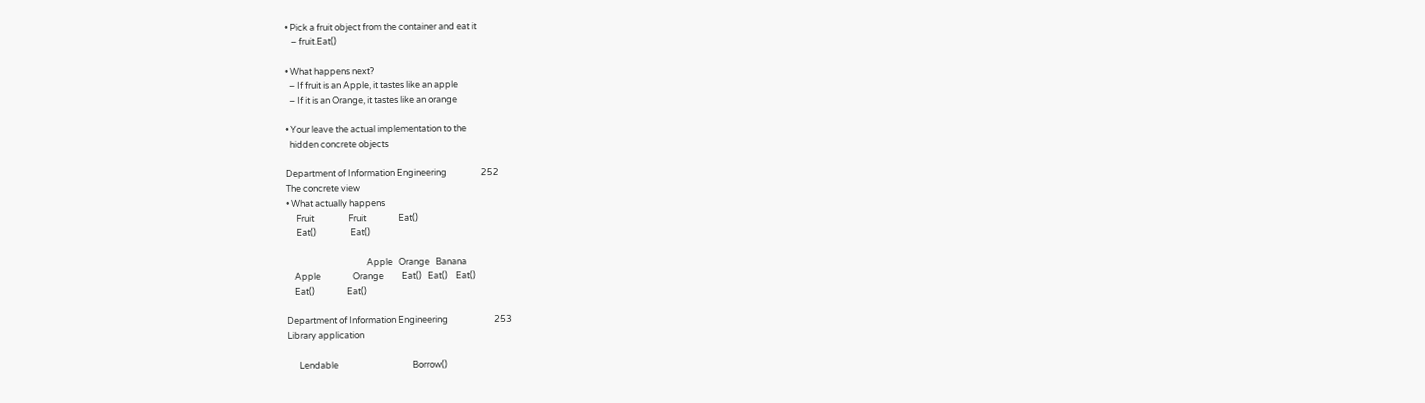• Pick a fruit object from the container and eat it
   – fruit.Eat()

• What happens next?
  – If fruit is an Apple, it tastes like an apple
  – If it is an Orange, it tastes like an orange

• Your leave the actual implementation to the
  hidden concrete objects

Department of Information Engineering                 252
The concrete view
• What actually happens
     Fruit                 Fruit                Eat()
     Eat()                 Eat()

                                        Apple   Orange   Banana
    Apple                Orange         Eat()   Eat()    Eat()
    Eat()                Eat()

Department of Information Engineering                       253
Library application

      Lendable                                     Borrow()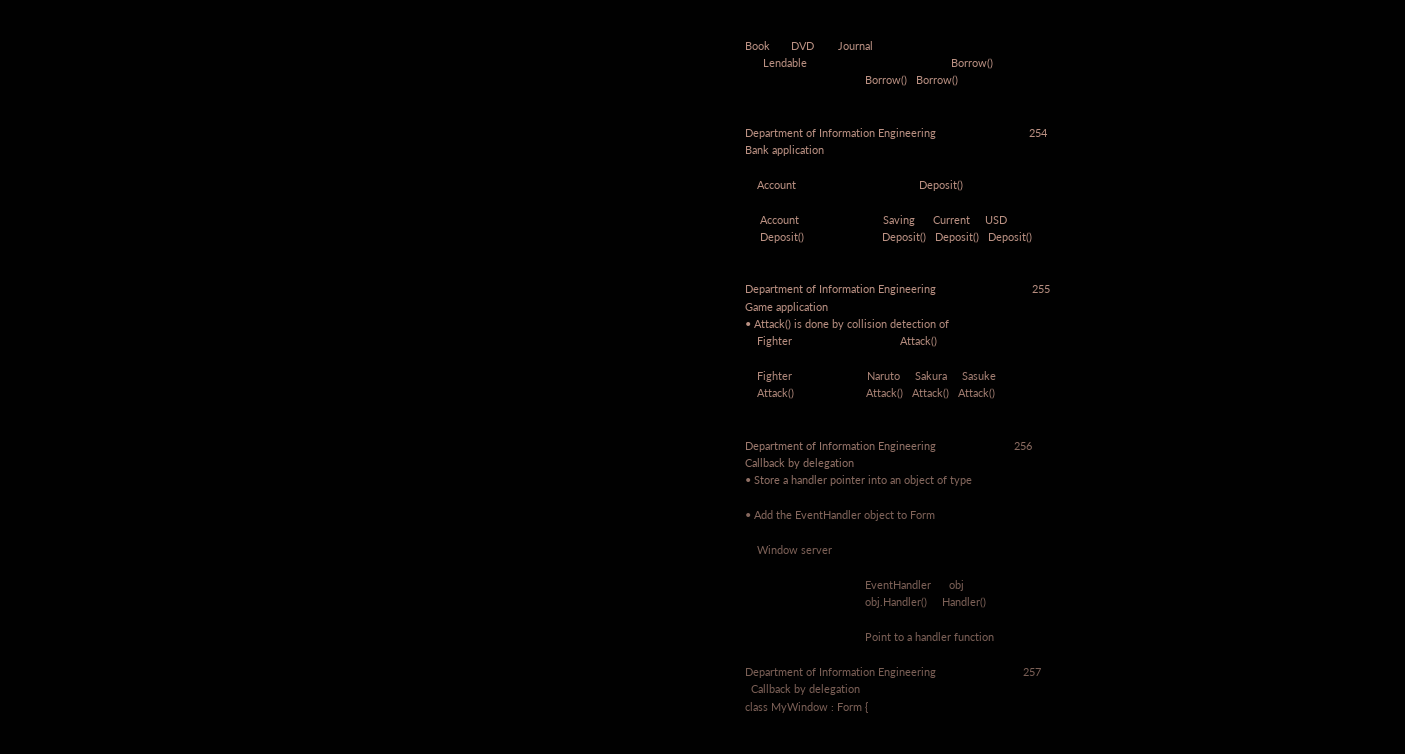Book       DVD        Journal
      Lendable                                                Borrow()
                                        Borrow()   Borrow()


Department of Information Engineering                               254
Bank application

    Account                                         Deposit()

     Account                            Saving      Current     USD
     Deposit()                          Deposit()   Deposit()   Deposit()


Department of Information Engineering                                255
Game application
• Attack() is done by collision detection of
    Fighter                                    Attack()

    Fighter                         Naruto     Sakura     Sasuke
    Attack()                        Attack()   Attack()   Attack()


Department of Information Engineering                          256
Callback by delegation
• Store a handler pointer into an object of type

• Add the EventHandler object to Form

    Window server

                                        EventHandler      obj
                                        obj.Handler()     Handler()

                                        Point to a handler function

Department of Information Engineering                             257
  Callback by delegation
class MyWindow : Form {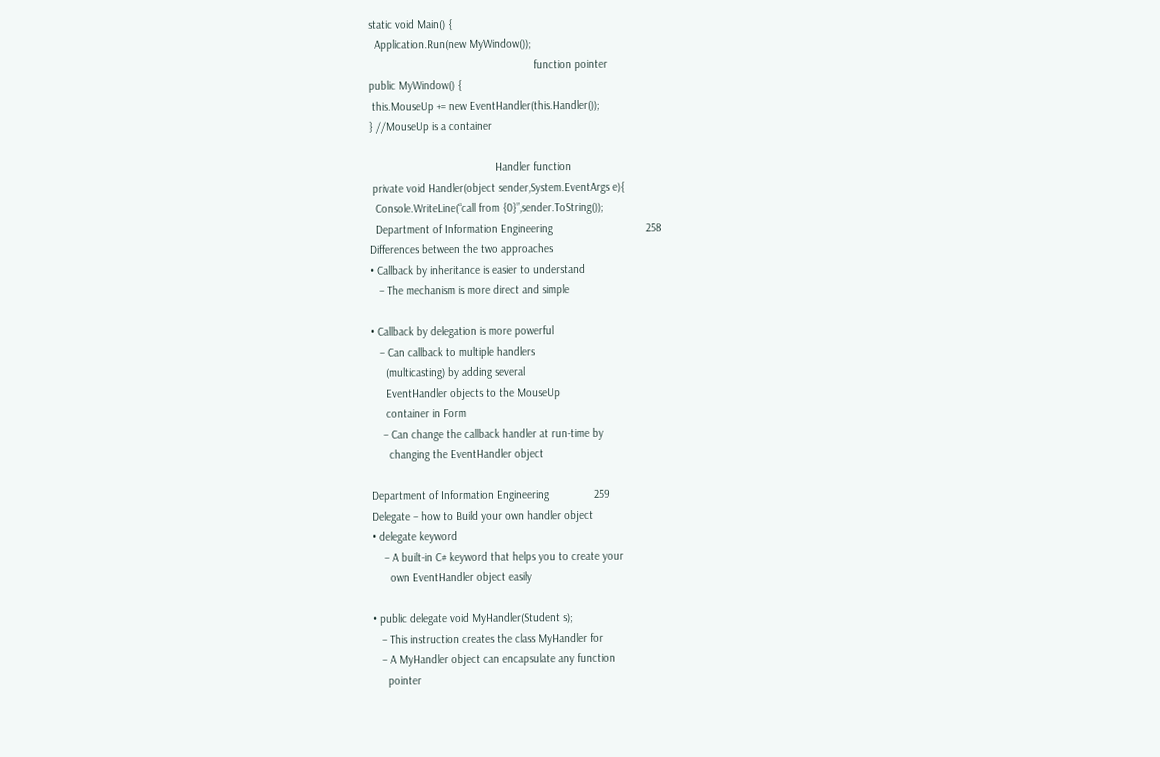static void Main() {
  Application.Run(new MyWindow());
                                                       function pointer
public MyWindow() {
 this.MouseUp += new EventHandler(this.Handler());
} //MouseUp is a container

                                          Handler function
 private void Handler(object sender,System.EventArgs e){
  Console.WriteLine(“call from {0}”,sender.ToString());
  Department of Information Engineering                               258
Differences between the two approaches
• Callback by inheritance is easier to understand
   – The mechanism is more direct and simple

• Callback by delegation is more powerful
   – Can callback to multiple handlers
     (multicasting) by adding several
     EventHandler objects to the MouseUp
     container in Form
    – Can change the callback handler at run-time by
      changing the EventHandler object

Department of Information Engineering               259
Delegate – how to Build your own handler object
• delegate keyword
    – A built-in C# keyword that helps you to create your
      own EventHandler object easily

• public delegate void MyHandler(Student s);
   – This instruction creates the class MyHandler for
   – A MyHandler object can encapsulate any function
     pointer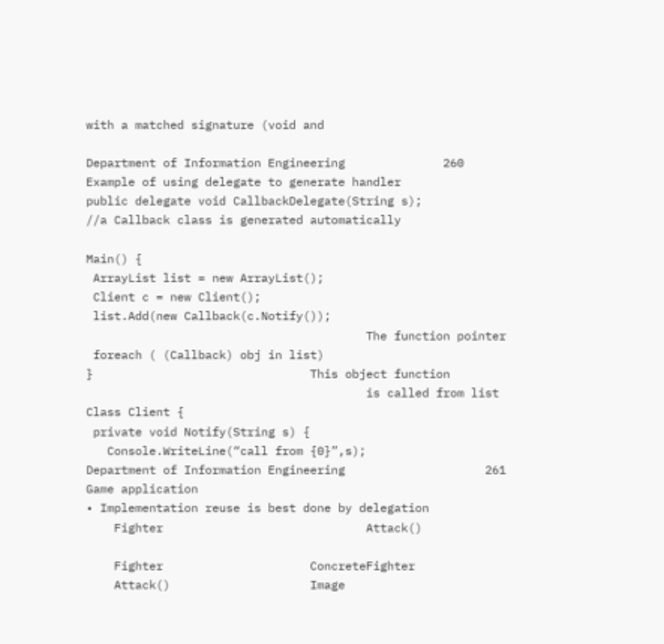with a matched signature (void and

Department of Information Engineering              260
Example of using delegate to generate handler
public delegate void CallbackDelegate(String s);
//a Callback class is generated automatically

Main() {
 ArrayList list = new ArrayList();
 Client c = new Client();
 list.Add(new Callback(c.Notify());
                                        The function pointer
 foreach ( (Callback) obj in list)
}                               This object function
                                        is called from list
Class Client {
 private void Notify(String s) {
   Console.WriteLine(“call from {0}”,s);
Department of Information Engineering                    261
Game application
• Implementation reuse is best done by delegation
    Fighter                             Attack()

    Fighter                     ConcreteFighter
    Attack()                    Image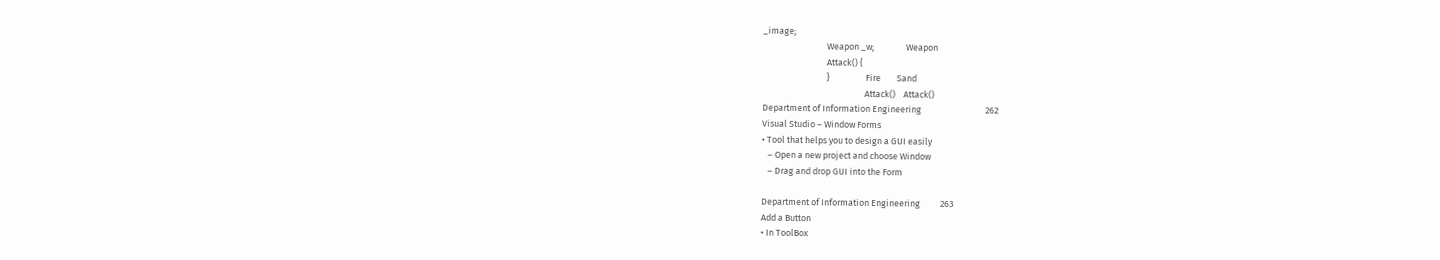_image;
                                Weapon _w;                Weapon
                                Attack() {
                                }                  Fire        Sand
                                                   Attack()    Attack()
Department of Information Engineering                                262
Visual Studio – Window Forms
• Tool that helps you to design a GUI easily
   – Open a new project and choose Window
   – Drag and drop GUI into the Form

Department of Information Engineering          263
Add a Button
• In ToolBox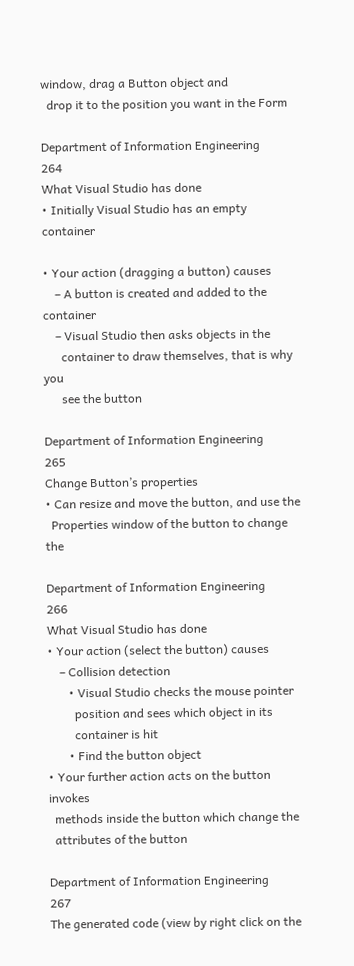window, drag a Button object and
  drop it to the position you want in the Form

Department of Information Engineering            264
What Visual Studio has done
• Initially Visual Studio has an empty container

• Your action (dragging a button) causes
    – A button is created and added to the container
    – Visual Studio then asks objects in the
      container to draw themselves, that is why you
      see the button

Department of Information Engineering              265
Change Button’s properties
• Can resize and move the button, and use the
  Properties window of the button to change the

Department of Information Engineering             266
What Visual Studio has done
• Your action (select the button) causes
    – Collision detection
       • Visual Studio checks the mouse pointer
         position and sees which object in its
         container is hit
       • Find the button object
• Your further action acts on the button invokes
  methods inside the button which change the
  attributes of the button

Department of Information Engineering              267
The generated code (view by right click on the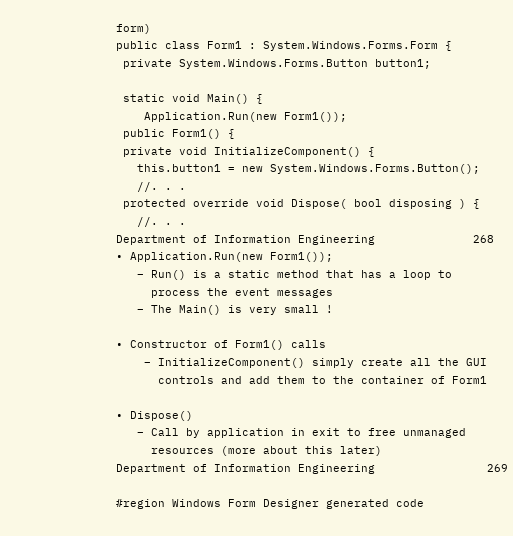form)
public class Form1 : System.Windows.Forms.Form {
 private System.Windows.Forms.Button button1;

 static void Main() {
    Application.Run(new Form1());
 public Form1() {
 private void InitializeComponent() {
   this.button1 = new System.Windows.Forms.Button();
   //. . .
 protected override void Dispose( bool disposing ) {
   //. . .
Department of Information Engineering              268
• Application.Run(new Form1());
   – Run() is a static method that has a loop to
     process the event messages
   – The Main() is very small !

• Constructor of Form1() calls
    – InitializeComponent() simply create all the GUI
      controls and add them to the container of Form1

• Dispose()
   – Call by application in exit to free unmanaged
     resources (more about this later)
Department of Information Engineering                269

#region Windows Form Designer generated code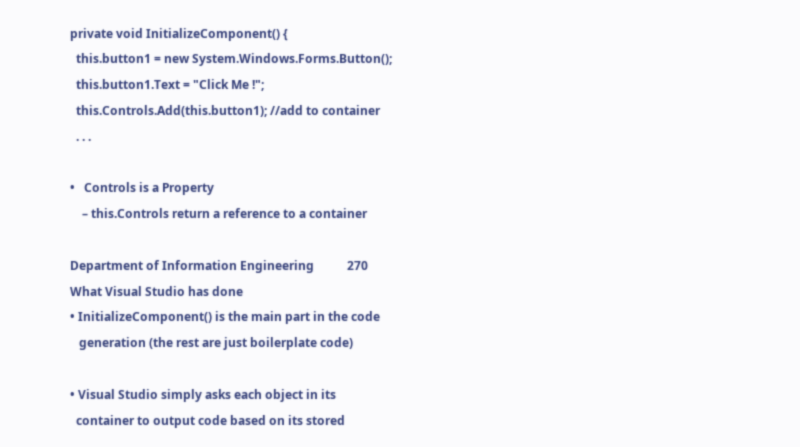private void InitializeComponent() {
  this.button1 = new System.Windows.Forms.Button();
  this.button1.Text = "Click Me !";
  this.Controls.Add(this.button1); //add to container
  . . .

•   Controls is a Property
    – this.Controls return a reference to a container

Department of Information Engineering           270
What Visual Studio has done
• InitializeComponent() is the main part in the code
   generation (the rest are just boilerplate code)

• Visual Studio simply asks each object in its
  container to output code based on its stored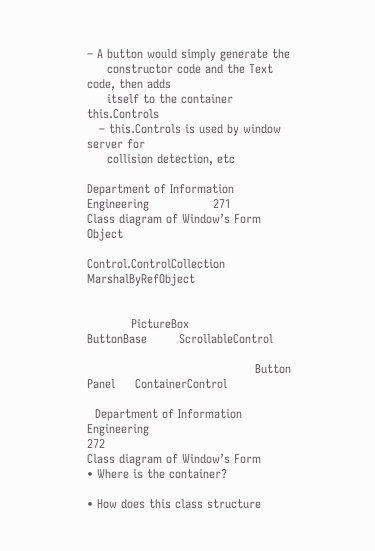– A button would simply generate the
     constructor code and the Text code, then adds
     itself to the container this.Controls
   – this.Controls is used by window server for
     collision detection, etc

Department of Information Engineering                271
Class diagram of Window’s Form                         Object

Control.ControlCollection                      MarshalByRefObject


           PictureBox                ButtonBase        ScrollableControl

                                          Button   Panel     ContainerControl

  Department of Information Engineering                                    272
Class diagram of Window’s Form
• Where is the container?

• How does this class structure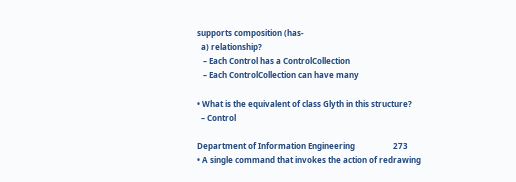supports composition (has-
  a) relationship?
   – Each Control has a ControlCollection
   – Each ControlCollection can have many

• What is the equivalent of class Glyth in this structure?
  – Control

Department of Information Engineering                   273
• A single command that invokes the action of redrawing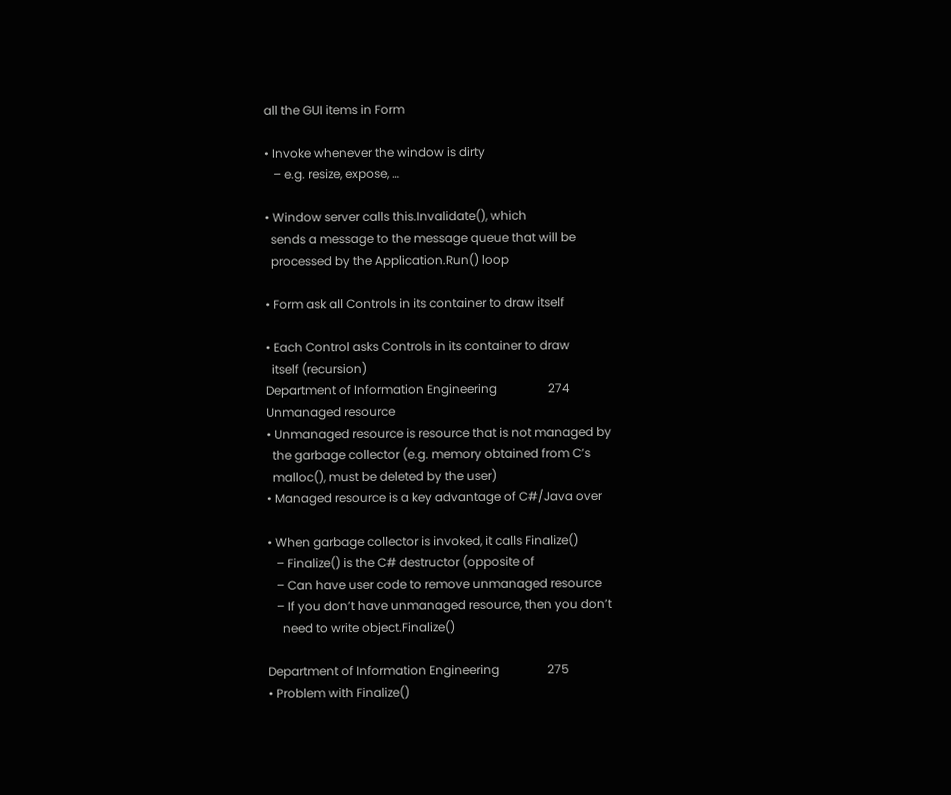all the GUI items in Form

• Invoke whenever the window is dirty
   – e.g. resize, expose, …

• Window server calls this.Invalidate(), which
  sends a message to the message queue that will be
  processed by the Application.Run() loop

• Form ask all Controls in its container to draw itself

• Each Control asks Controls in its container to draw
  itself (recursion)
Department of Information Engineering                 274
Unmanaged resource
• Unmanaged resource is resource that is not managed by
  the garbage collector (e.g. memory obtained from C’s
  malloc(), must be deleted by the user)
• Managed resource is a key advantage of C#/Java over

• When garbage collector is invoked, it calls Finalize()
   – Finalize() is the C# destructor (opposite of
   – Can have user code to remove unmanaged resource
   – If you don’t have unmanaged resource, then you don’t
     need to write object.Finalize()

Department of Information Engineering                275
• Problem with Finalize()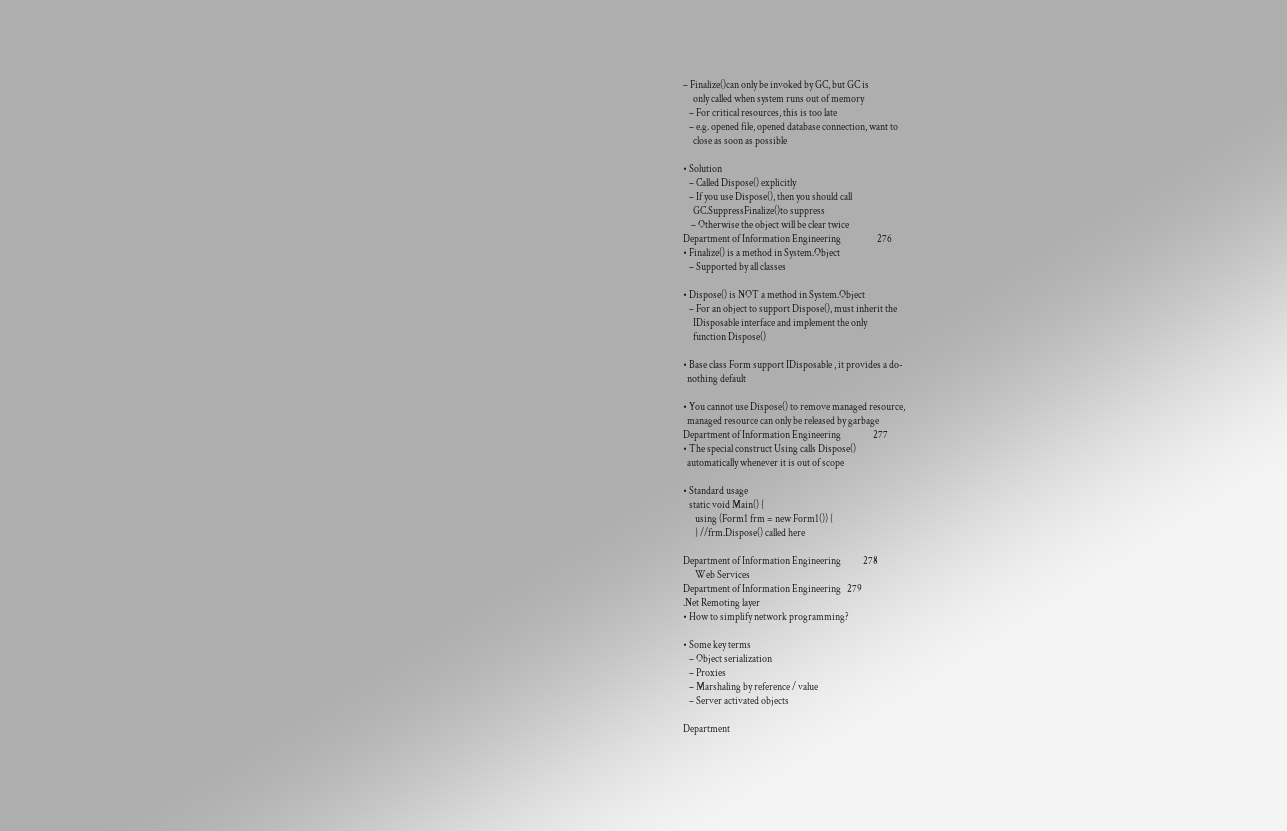– Finalize()can only be invoked by GC, but GC is
     only called when system runs out of memory
   – For critical resources, this is too late
   – e.g. opened file, opened database connection, want to
     close as soon as possible

• Solution
   – Called Dispose() explicitly
   – If you use Dispose(), then you should call
     GC.SuppressFinalize()to suppress
    – Otherwise the object will be clear twice
Department of Information Engineering                  276
• Finalize() is a method in System.Object
   – Supported by all classes

• Dispose() is NOT a method in System.Object
   – For an object to support Dispose(), must inherit the
     IDisposable interface and implement the only
     function Dispose()

• Base class Form support IDisposable , it provides a do-
  nothing default

• You cannot use Dispose() to remove managed resource,
  managed resource can only be released by garbage
Department of Information Engineering                277
• The special construct Using calls Dispose()
  automatically whenever it is out of scope

• Standard usage
   static void Main() {
      using (Form1 frm = new Form1()) {
      } //frm.Dispose() called here

Department of Information Engineering           278
      Web Services
Department of Information Engineering   279
.Net Remoting layer
• How to simplify network programming?

• Some key terms
   – Object serialization
   – Proxies
   – Marshaling by reference / value
   – Server activated objects

Department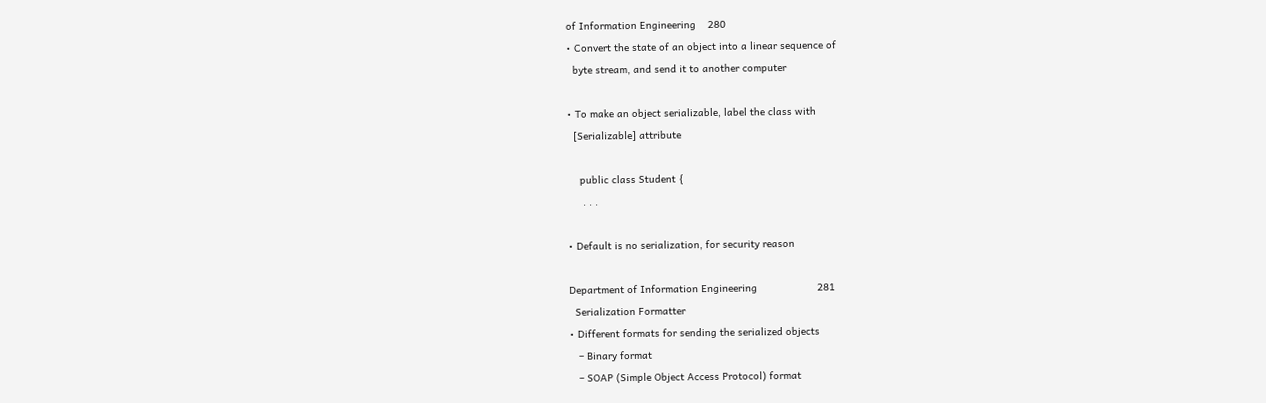of Information Engineering    280
• Convert the state of an object into a linear sequence of
  byte stream, and send it to another computer

• To make an object serializable, label the class with
  [Serializable] attribute

    public class Student {
     . . .

• Default is no serialization, for security reason

Department of Information Engineering                    281
  Serialization Formatter
• Different formats for sending the serialized objects
   – Binary format
   – SOAP (Simple Object Access Protocol) format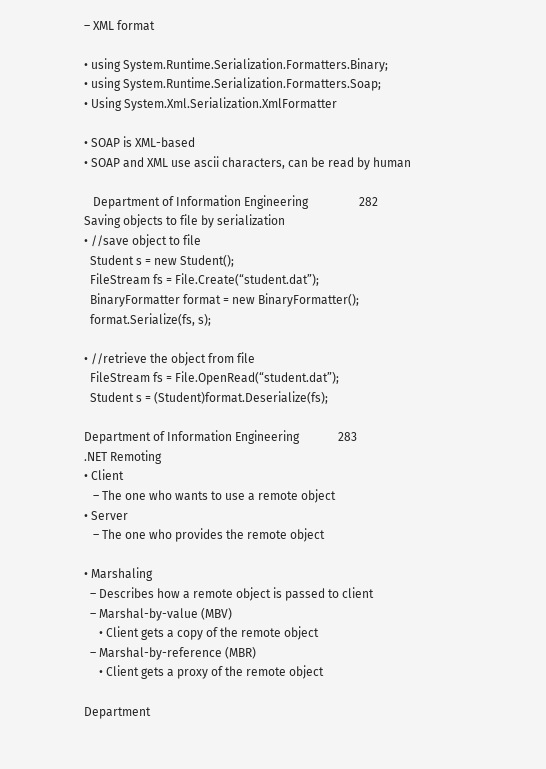– XML format

• using System.Runtime.Serialization.Formatters.Binary;
• using System.Runtime.Serialization.Formatters.Soap;
• Using System.Xml.Serialization.XmlFormatter

• SOAP is XML-based
• SOAP and XML use ascii characters, can be read by human

   Department of Information Engineering                 282
Saving objects to file by serialization
• //save object to file
  Student s = new Student();
  FileStream fs = File.Create(“student.dat”);
  BinaryFormatter format = new BinaryFormatter();
  format.Serialize(fs, s);

• //retrieve the object from file
  FileStream fs = File.OpenRead(“student.dat”);
  Student s = (Student)format.Deserialize(fs);

Department of Information Engineering             283
.NET Remoting
• Client
   – The one who wants to use a remote object
• Server
   – The one who provides the remote object

• Marshaling
  – Describes how a remote object is passed to client
  – Marshal-by-value (MBV)
     • Client gets a copy of the remote object
  – Marshal-by-reference (MBR)
     • Client gets a proxy of the remote object

Department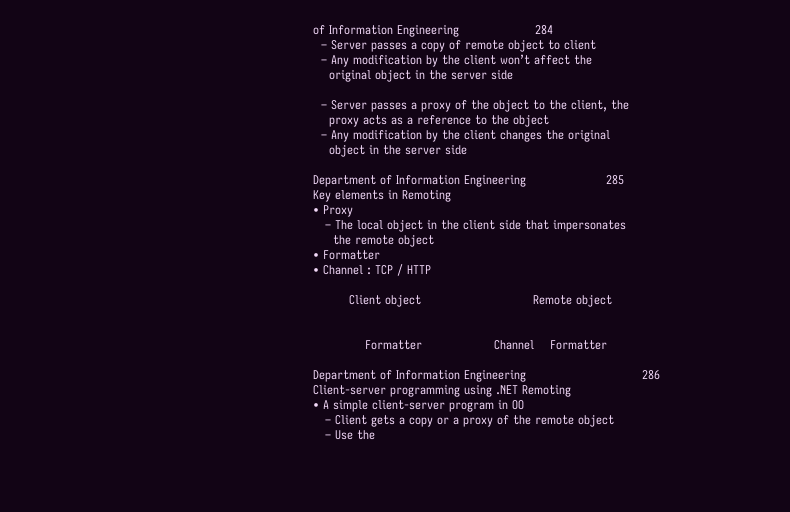of Information Engineering                   284
  – Server passes a copy of remote object to client
  – Any modification by the client won’t affect the
    original object in the server side

  – Server passes a proxy of the object to the client, the
    proxy acts as a reference to the object
  – Any modification by the client changes the original
    object in the server side

Department of Information Engineering                    285
Key elements in Remoting
• Proxy
   – The local object in the client side that impersonates
     the remote object
• Formatter
• Channel : TCP / HTTP

         Client object                            Remote object


             Formatter                  Channel    Formatter

Department of Information Engineering                             286
Client-server programming using .NET Remoting
• A simple client-server program in OO
   – Client gets a copy or a proxy of the remote object
   – Use the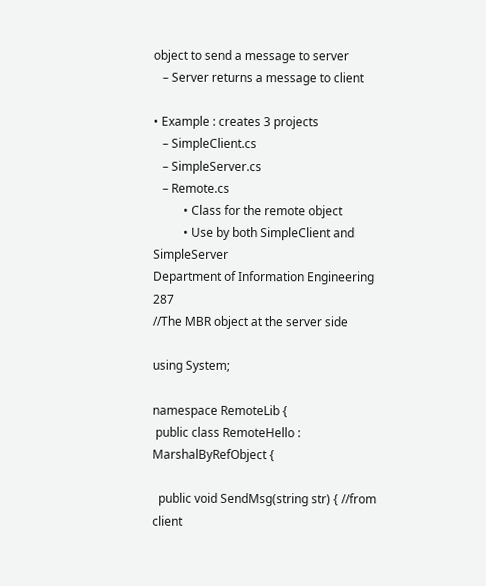object to send a message to server
   – Server returns a message to client

• Example : creates 3 projects
   – SimpleClient.cs
   – SimpleServer.cs
   – Remote.cs
          • Class for the remote object
          • Use by both SimpleClient and SimpleServer
Department of Information Engineering                     287
//The MBR object at the server side

using System;

namespace RemoteLib {
 public class RemoteHello : MarshalByRefObject {

  public void SendMsg(string str) { //from client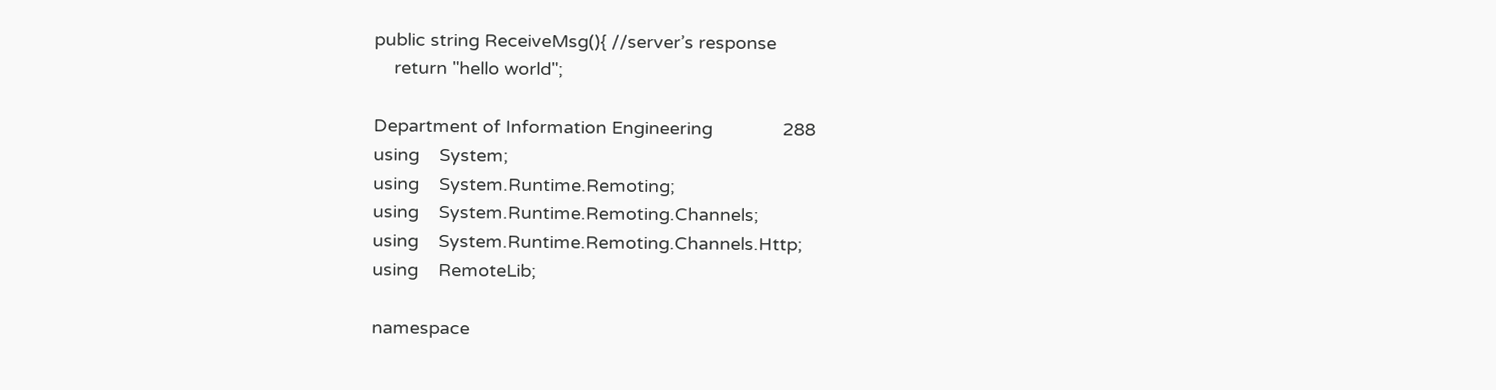public string ReceiveMsg(){ //server’s response
    return "hello world";

Department of Information Engineering              288
using    System;
using    System.Runtime.Remoting;
using    System.Runtime.Remoting.Channels;
using    System.Runtime.Remoting.Channels.Http;
using    RemoteLib;

namespace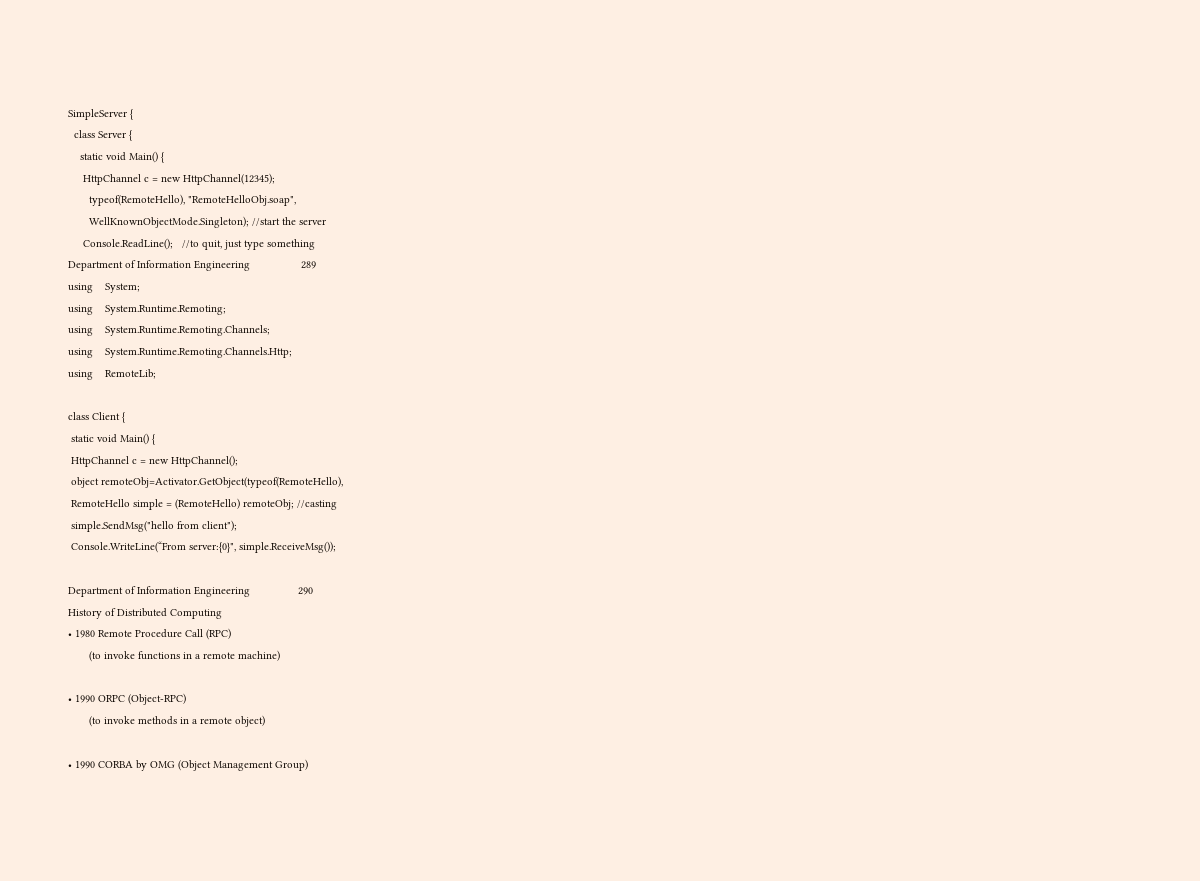SimpleServer {
  class Server {
    static void Main() {
     HttpChannel c = new HttpChannel(12345);
       typeof(RemoteHello), "RemoteHelloObj.soap",
       WellKnownObjectMode.Singleton); //start the server
     Console.ReadLine();   //to quit, just type something
Department of Information Engineering                 289
using    System;
using    System.Runtime.Remoting;
using    System.Runtime.Remoting.Channels;
using    System.Runtime.Remoting.Channels.Http;
using    RemoteLib;

class Client {
 static void Main() {
 HttpChannel c = new HttpChannel();
 object remoteObj=Activator.GetObject(typeof(RemoteHello),
 RemoteHello simple = (RemoteHello) remoteObj; //casting
 simple.SendMsg("hello from client");
 Console.WriteLine(“From server:{0}", simple.ReceiveMsg());

Department of Information Engineering                290
History of Distributed Computing
• 1980 Remote Procedure Call (RPC)
       (to invoke functions in a remote machine)

• 1990 ORPC (Object-RPC)
       (to invoke methods in a remote object)

• 1990 CORBA by OMG (Object Management Group)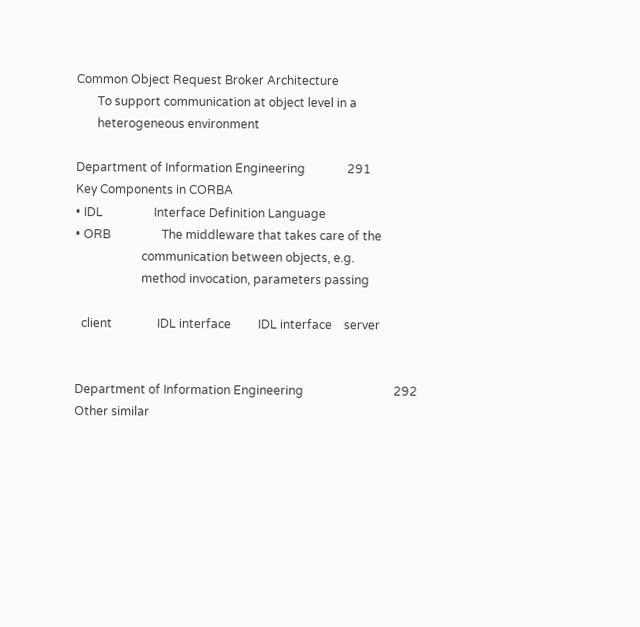Common Object Request Broker Architecture
       To support communication at object level in a
       heterogeneous environment

Department of Information Engineering              291
Key Components in CORBA
• IDL                 Interface Definition Language
• ORB                 The middleware that takes care of the
                      communication between objects, e.g.
                      method invocation, parameters passing

  client               IDL interface         IDL interface    server


Department of Information Engineering                              292
Other similar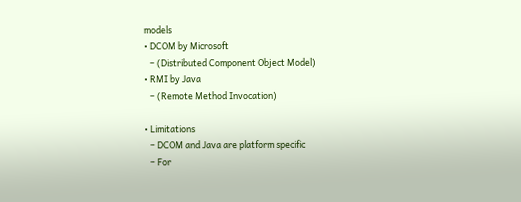models
• DCOM by Microsoft
   – (Distributed Component Object Model)
• RMI by Java
   – (Remote Method Invocation)

• Limitations
   – DCOM and Java are platform specific
   – For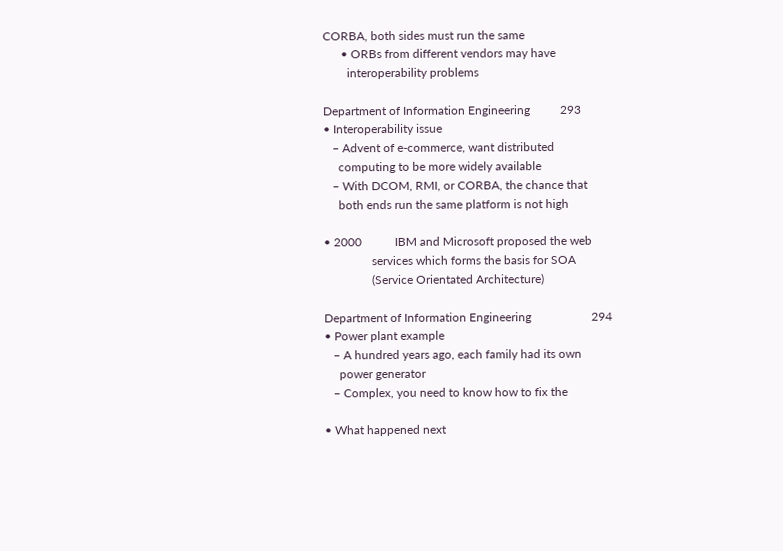CORBA, both sides must run the same
      • ORBs from different vendors may have
        interoperability problems

Department of Information Engineering          293
• Interoperability issue
   – Advent of e-commerce, want distributed
     computing to be more widely available
   – With DCOM, RMI, or CORBA, the chance that
     both ends run the same platform is not high

• 2000           IBM and Microsoft proposed the web
                services which forms the basis for SOA
                (Service Orientated Architecture)

Department of Information Engineering                    294
• Power plant example
   – A hundred years ago, each family had its own
     power generator
   – Complex, you need to know how to fix the

• What happened next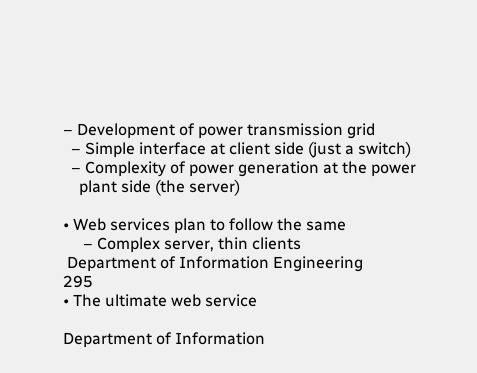– Development of power transmission grid
  – Simple interface at client side (just a switch)
  – Complexity of power generation at the power
    plant side (the server)

• Web services plan to follow the same
     – Complex server, thin clients
 Department of Information Engineering                295
• The ultimate web service

Department of Information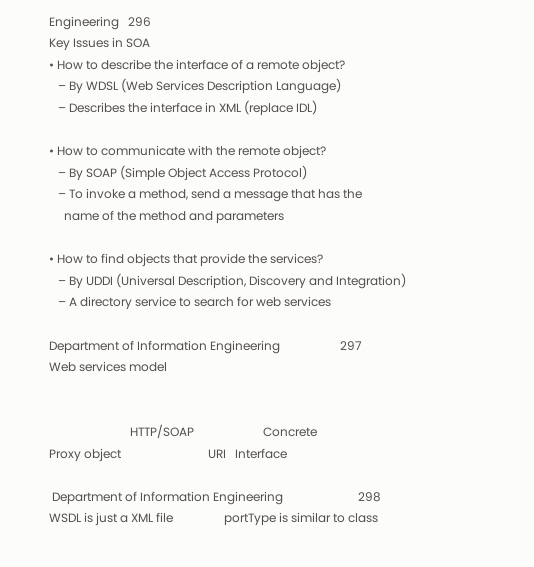Engineering   296
Key Issues in SOA
• How to describe the interface of a remote object?
   – By WDSL (Web Services Description Language)
   – Describes the interface in XML (replace IDL)

• How to communicate with the remote object?
   – By SOAP (Simple Object Access Protocol)
   – To invoke a method, send a message that has the
     name of the method and parameters

• How to find objects that provide the services?
   – By UDDI (Universal Description, Discovery and Integration)
   – A directory service to search for web services

Department of Information Engineering                    297
Web services model


                           HTTP/SOAP                       Concrete
Proxy object                             URI   Interface

 Department of Information Engineering                         298
WSDL is just a XML file                 portType is similar to class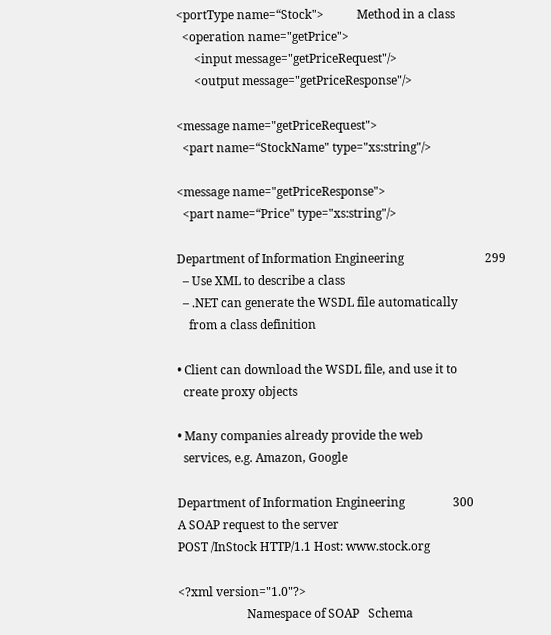<portType name=“Stock">           Method in a class
  <operation name="getPrice">
      <input message="getPriceRequest"/>
      <output message="getPriceResponse"/>

<message name="getPriceRequest">
  <part name=“StockName" type="xs:string"/>

<message name="getPriceResponse">
  <part name=“Price" type="xs:string"/>

Department of Information Engineering                           299
  – Use XML to describe a class
  – .NET can generate the WSDL file automatically
    from a class definition

• Client can download the WSDL file, and use it to
  create proxy objects

• Many companies already provide the web
  services, e.g. Amazon, Google

Department of Information Engineering                300
A SOAP request to the server
POST /InStock HTTP/1.1 Host: www.stock.org

<?xml version="1.0"?>
                       Namespace of SOAP   Schema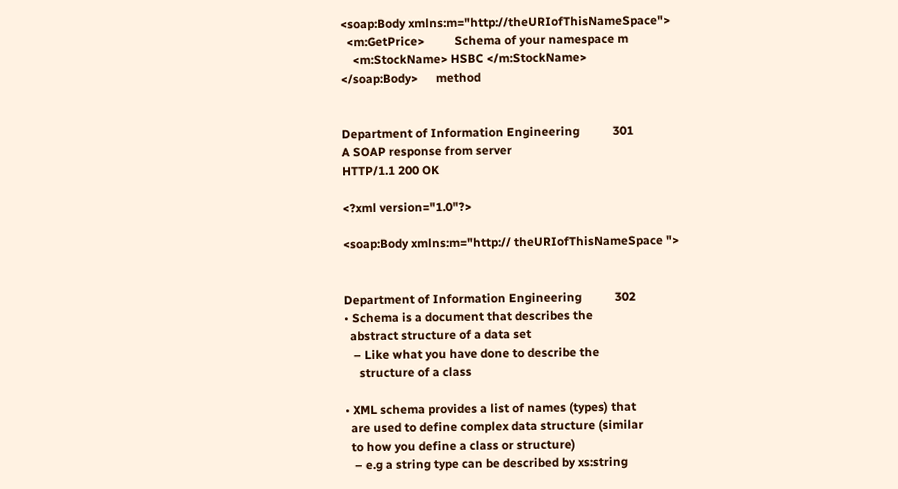<soap:Body xmlns:m="http://theURIofThisNameSpace">
  <m:GetPrice>          Schema of your namespace m
    <m:StockName> HSBC </m:StockName>
</soap:Body>      method


Department of Information Engineering           301
A SOAP response from server
HTTP/1.1 200 OK

<?xml version="1.0"?>

<soap:Body xmlns:m="http:// theURIofThisNameSpace ">


Department of Information Engineering           302
• Schema is a document that describes the
  abstract structure of a data set
   – Like what you have done to describe the
     structure of a class

• XML schema provides a list of names (types) that
  are used to define complex data structure (similar
  to how you define a class or structure)
   – e.g a string type can be described by xs:string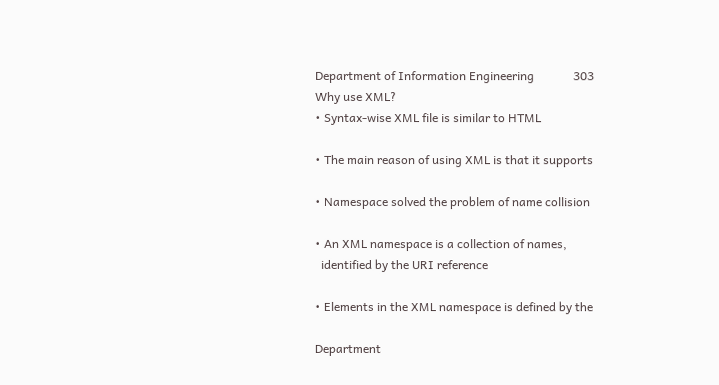Department of Information Engineering             303
Why use XML?
• Syntax-wise XML file is similar to HTML

• The main reason of using XML is that it supports

• Namespace solved the problem of name collision

• An XML namespace is a collection of names,
  identified by the URI reference

• Elements in the XML namespace is defined by the

Department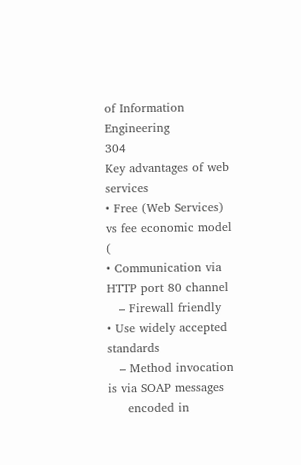of Information Engineering            304
Key advantages of web services
• Free (Web Services) vs fee economic model (
• Communication via HTTP port 80 channel
   – Firewall friendly
• Use widely accepted standards
   – Method invocation is via SOAP messages
     encoded in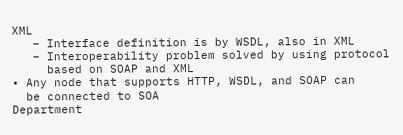XML
   – Interface definition is by WSDL, also in XML
   – Interoperability problem solved by using protocol
     based on SOAP and XML
• Any node that supports HTTP, WSDL, and SOAP can
  be connected to SOA
Department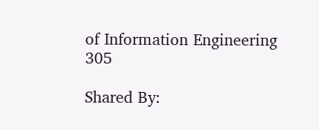of Information Engineering            305

Shared By: